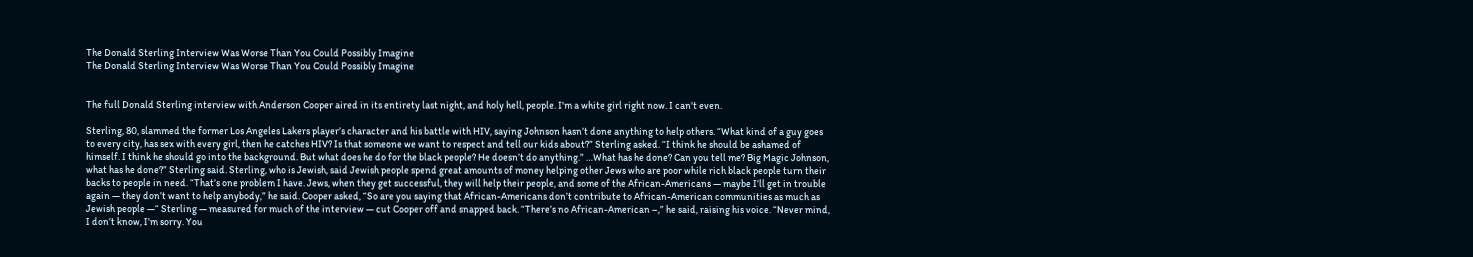The Donald Sterling Interview Was Worse Than You Could Possibly Imagine
The Donald Sterling Interview Was Worse Than You Could Possibly Imagine


The full Donald Sterling interview with Anderson Cooper aired in its entirety last night, and holy hell, people. I'm a white girl right now. I can't even.

Sterling, 80, slammed the former Los Angeles Lakers player’s character and his battle with HIV, saying Johnson hasn’t done anything to help others. “What kind of a guy goes to every city, has sex with every girl, then he catches HIV? Is that someone we want to respect and tell our kids about?” Sterling asked. “I think he should be ashamed of himself. I think he should go into the background. But what does he do for the black people? He doesn’t do anything.” …What has he done? Can you tell me? Big Magic Johnson, what has he done?” Sterling said. Sterling, who is Jewish, said Jewish people spend great amounts of money helping other Jews who are poor while rich black people turn their backs to people in need. “That’s one problem I have. Jews, when they get successful, they will help their people, and some of the African-Americans — maybe I’ll get in trouble again — they don’t want to help anybody,” he said. Cooper asked, “So are you saying that African-Americans don’t contribute to African-American communities as much as Jewish people —“ Sterling — measured for much of the interview — cut Cooper off and snapped back. “There’s no African-American –,” he said, raising his voice. “Never mind, I don’t know, I’m sorry. You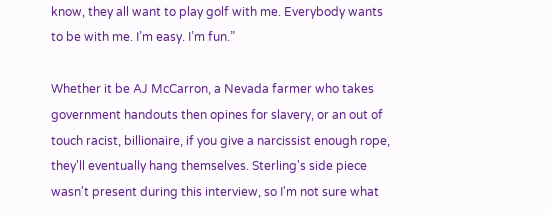know, they all want to play golf with me. Everybody wants to be with me. I’m easy. I’m fun.”

Whether it be AJ McCarron, a Nevada farmer who takes government handouts then opines for slavery, or an out of touch racist, billionaire, if you give a narcissist enough rope, they'll eventually hang themselves. Sterling's side piece wasn't present during this interview, so I'm not sure what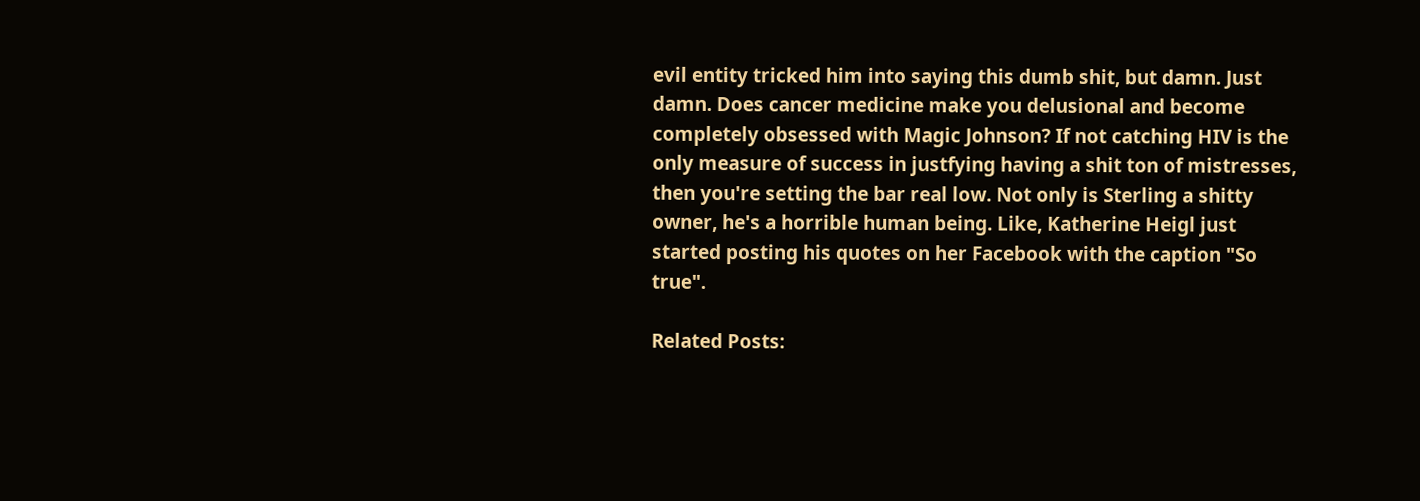evil entity tricked him into saying this dumb shit, but damn. Just damn. Does cancer medicine make you delusional and become completely obsessed with Magic Johnson? If not catching HIV is the only measure of success in justfying having a shit ton of mistresses, then you're setting the bar real low. Not only is Sterling a shitty owner, he's a horrible human being. Like, Katherine Heigl just started posting his quotes on her Facebook with the caption "So true".

Related Posts: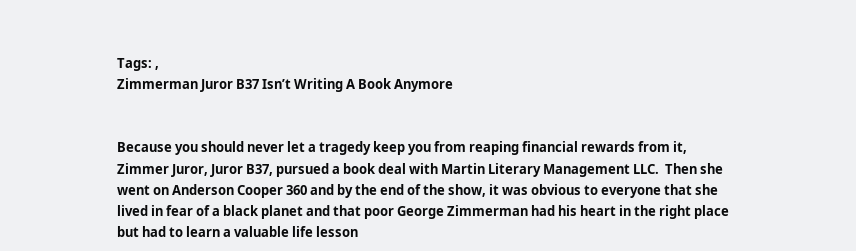Tags: ,
Zimmerman Juror B37 Isn’t Writing A Book Anymore


Because you should never let a tragedy keep you from reaping financial rewards from it, Zimmer Juror, Juror B37, pursued a book deal with Martin Literary Management LLC.  Then she went on Anderson Cooper 360 and by the end of the show, it was obvious to everyone that she lived in fear of a black planet and that poor George Zimmerman had his heart in the right place but had to learn a valuable life lesson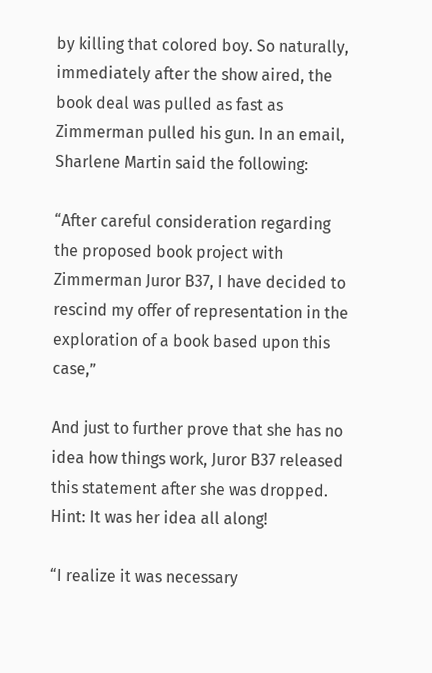by killing that colored boy. So naturally, immediately after the show aired, the book deal was pulled as fast as Zimmerman pulled his gun. In an email, Sharlene Martin said the following:

“After careful consideration regarding the proposed book project with Zimmerman Juror B37, I have decided to rescind my offer of representation in the exploration of a book based upon this case,”

And just to further prove that she has no idea how things work, Juror B37 released this statement after she was dropped. Hint: It was her idea all along!

“I realize it was necessary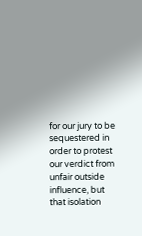for our jury to be sequestered in order to protest our verdict from unfair outside influence, but that isolation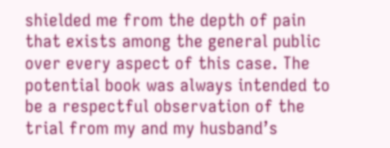shielded me from the depth of pain that exists among the general public over every aspect of this case. The potential book was always intended to be a respectful observation of the trial from my and my husband’s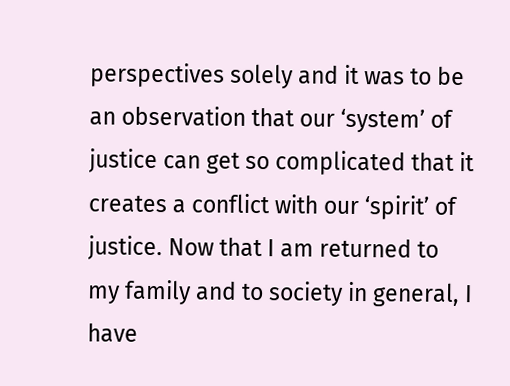perspectives solely and it was to be an observation that our ‘system’ of justice can get so complicated that it creates a conflict with our ‘spirit’ of justice. Now that I am returned to my family and to society in general, I have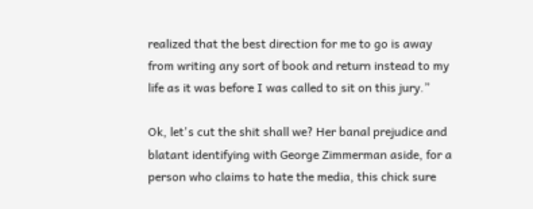realized that the best direction for me to go is away from writing any sort of book and return instead to my life as it was before I was called to sit on this jury.”

Ok, let's cut the shit shall we? Her banal prejudice and blatant identifying with George Zimmerman aside, for a person who claims to hate the media, this chick sure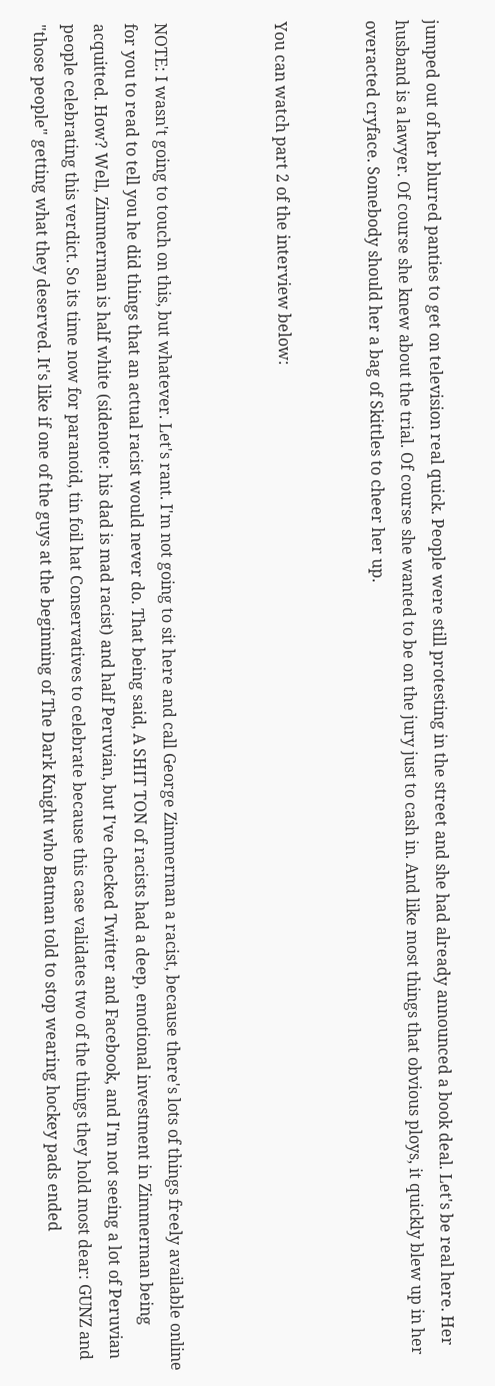jumped out of her blurred panties to get on television real quick. People were still protesting in the street and she had already announced a book deal. Let's be real here. Her husband is a lawyer. Of course she knew about the trial. Of course she wanted to be on the jury just to cash in. And like most things that obvious ploys, it quickly blew up in her overacted cryface. Somebody should her a bag of Skittles to cheer her up.


You can watch part 2 of the interview below:



NOTE: I wasn't going to touch on this, but whatever. Let's rant. I'm not going to sit here and call George Zimmerman a racist, because there's lots of things freely available online for you to read to tell you he did things that an actual racist would never do. That being said, A SHIT TON of racists had a deep, emotional investment in Zimmerman being acquitted. How? Well, Zimmerman is half white (sidenote: his dad is mad racist) and half Peruvian, but I've checked Twitter and Facebook, and I'm not seeing a lot of Peruvian people celebrating this verdict. So its time now for paranoid, tin foil hat Conservatives to celebrate because this case validates two of the things they hold most dear: GUNZ and "those people" getting what they deserved. It's like if one of the guys at the beginning of The Dark Knight who Batman told to stop wearing hockey pads ended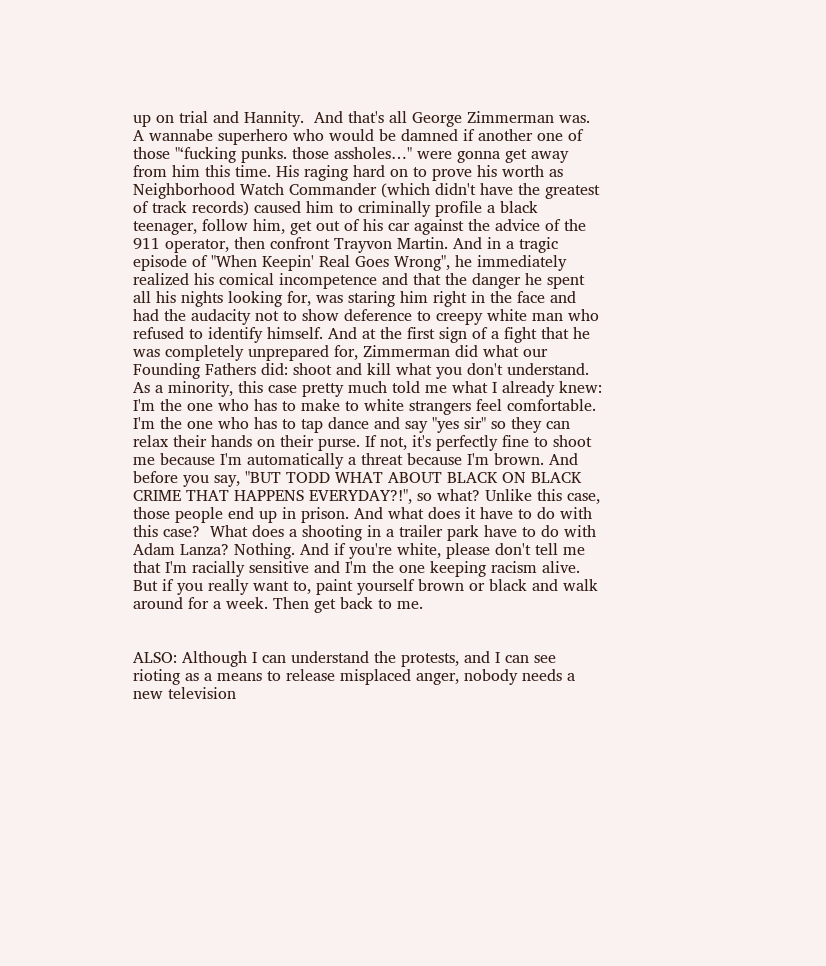up on trial and Hannity.  And that's all George Zimmerman was. A wannabe superhero who would be damned if another one of those "‘fucking punks. those assholes…" were gonna get away from him this time. His raging hard on to prove his worth as Neighborhood Watch Commander (which didn't have the greatest of track records) caused him to criminally profile a black teenager, follow him, get out of his car against the advice of the 911 operator, then confront Trayvon Martin. And in a tragic episode of "When Keepin' Real Goes Wrong", he immediately realized his comical incompetence and that the danger he spent all his nights looking for, was staring him right in the face and had the audacity not to show deference to creepy white man who refused to identify himself. And at the first sign of a fight that he was completely unprepared for, Zimmerman did what our Founding Fathers did: shoot and kill what you don't understand. As a minority, this case pretty much told me what I already knew: I'm the one who has to make to white strangers feel comfortable. I'm the one who has to tap dance and say "yes sir" so they can relax their hands on their purse. If not, it's perfectly fine to shoot me because I'm automatically a threat because I'm brown. And before you say, "BUT TODD WHAT ABOUT BLACK ON BLACK CRIME THAT HAPPENS EVERYDAY?!", so what? Unlike this case, those people end up in prison. And what does it have to do with this case?  What does a shooting in a trailer park have to do with Adam Lanza? Nothing. And if you're white, please don't tell me that I'm racially sensitive and I'm the one keeping racism alive. But if you really want to, paint yourself brown or black and walk around for a week. Then get back to me.


ALSO: Although I can understand the protests, and I can see rioting as a means to release misplaced anger, nobody needs a new television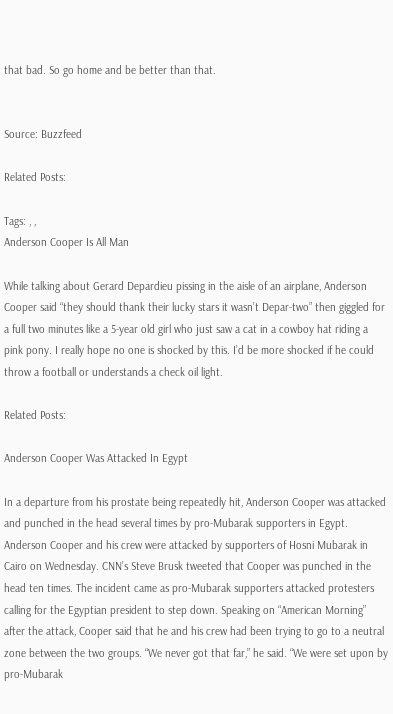that bad. So go home and be better than that.


Source: Buzzfeed

Related Posts:

Tags: , ,
Anderson Cooper Is All Man

While talking about Gerard Depardieu pissing in the aisle of an airplane, Anderson Cooper said “they should thank their lucky stars it wasn’t Depar-two” then giggled for a full two minutes like a 5-year old girl who just saw a cat in a cowboy hat riding a pink pony. I really hope no one is shocked by this. I’d be more shocked if he could throw a football or understands a check oil light.

Related Posts:

Anderson Cooper Was Attacked In Egypt

In a departure from his prostate being repeatedly hit, Anderson Cooper was attacked and punched in the head several times by pro-Mubarak supporters in Egypt.
Anderson Cooper and his crew were attacked by supporters of Hosni Mubarak in Cairo on Wednesday. CNN’s Steve Brusk tweeted that Cooper was punched in the head ten times. The incident came as pro-Mubarak supporters attacked protesters calling for the Egyptian president to step down. Speaking on “American Morning” after the attack, Cooper said that he and his crew had been trying to go to a neutral zone between the two groups. “We never got that far,” he said. “We were set upon by pro-Mubarak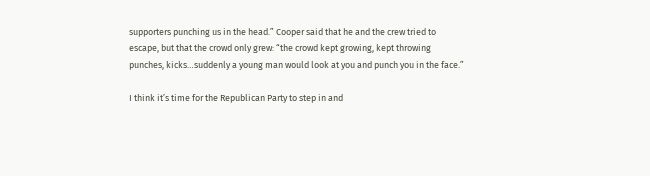supporters punching us in the head.” Cooper said that he and the crew tried to escape, but that the crowd only grew: “the crowd kept growing, kept throwing punches, kicks…suddenly a young man would look at you and punch you in the face.”

I think it’s time for the Republican Party to step in and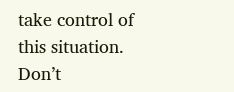take control of this situation. Don’t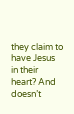they claim to have Jesus in their heart? And doesn’t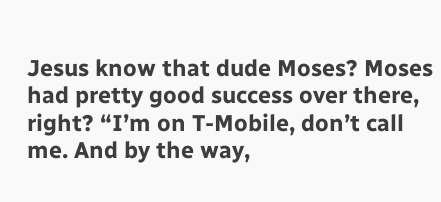Jesus know that dude Moses? Moses had pretty good success over there, right? “I’m on T-Mobile, don’t call me. And by the way,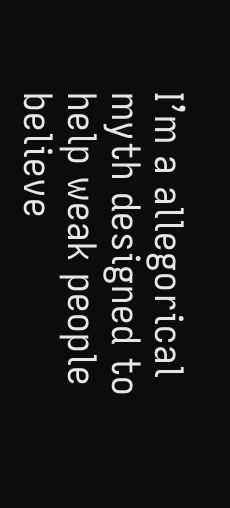I’m a allegorical myth designed to help weak people believe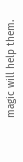magic will help them.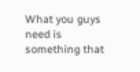What you guys need is something that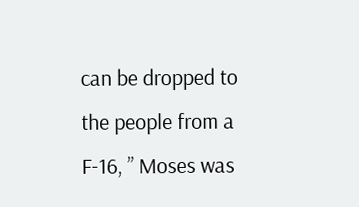can be dropped to the people from a F-16, ” Moses was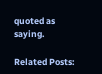quoted as saying.

Related Posts: